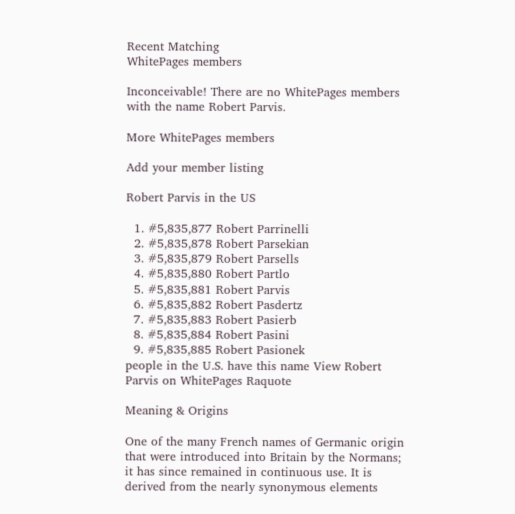Recent Matching
WhitePages members

Inconceivable! There are no WhitePages members with the name Robert Parvis.

More WhitePages members

Add your member listing

Robert Parvis in the US

  1. #5,835,877 Robert Parrinelli
  2. #5,835,878 Robert Parsekian
  3. #5,835,879 Robert Parsells
  4. #5,835,880 Robert Partlo
  5. #5,835,881 Robert Parvis
  6. #5,835,882 Robert Pasdertz
  7. #5,835,883 Robert Pasierb
  8. #5,835,884 Robert Pasini
  9. #5,835,885 Robert Pasionek
people in the U.S. have this name View Robert Parvis on WhitePages Raquote

Meaning & Origins

One of the many French names of Germanic origin that were introduced into Britain by the Normans; it has since remained in continuous use. It is derived from the nearly synonymous elements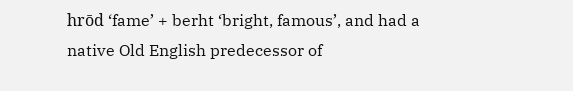hrōd ‘fame’ + berht ‘bright, famous’, and had a native Old English predecessor of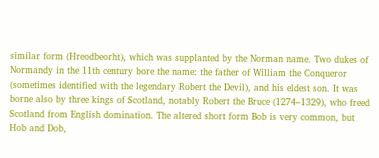similar form (Hreodbeorht), which was supplanted by the Norman name. Two dukes of Normandy in the 11th century bore the name: the father of William the Conqueror (sometimes identified with the legendary Robert the Devil), and his eldest son. It was borne also by three kings of Scotland, notably Robert the Bruce (1274–1329), who freed Scotland from English domination. The altered short form Bob is very common, but Hob and Dob,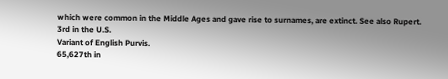which were common in the Middle Ages and gave rise to surnames, are extinct. See also Rupert.
3rd in the U.S.
Variant of English Purvis.
65,627th in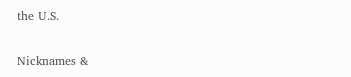the U.S.

Nicknames &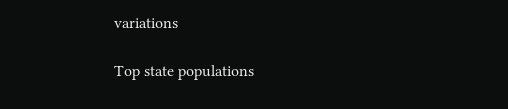variations

Top state populations